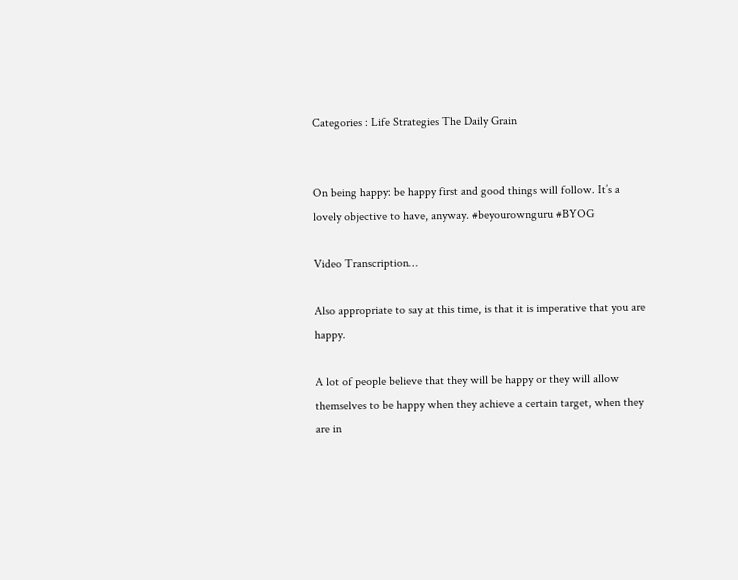Categories : Life Strategies The Daily Grain


On being happy: be happy first and good things will follow. It’s a lovely objective to have, anyway. #beyourownguru #BYOG

Video Transcription…

Also appropriate to say at this time, is that it is imperative that you are happy.

A lot of people believe that they will be happy or they will allow themselves to be happy when they achieve a certain target, when they are in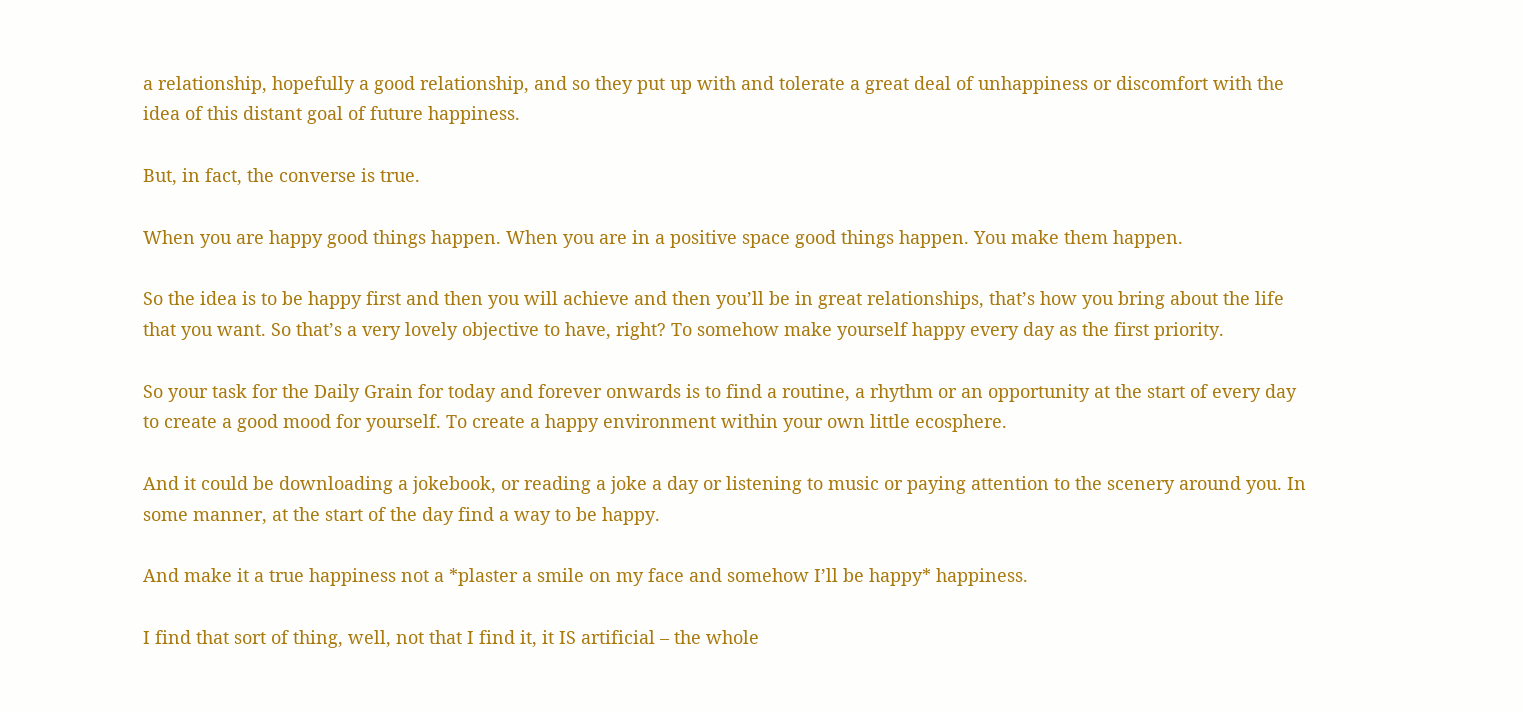a relationship, hopefully a good relationship, and so they put up with and tolerate a great deal of unhappiness or discomfort with the idea of this distant goal of future happiness.

But, in fact, the converse is true.

When you are happy good things happen. When you are in a positive space good things happen. You make them happen.

So the idea is to be happy first and then you will achieve and then you’ll be in great relationships, that’s how you bring about the life that you want. So that’s a very lovely objective to have, right? To somehow make yourself happy every day as the first priority.

So your task for the Daily Grain for today and forever onwards is to find a routine, a rhythm or an opportunity at the start of every day to create a good mood for yourself. To create a happy environment within your own little ecosphere.

And it could be downloading a jokebook, or reading a joke a day or listening to music or paying attention to the scenery around you. In some manner, at the start of the day find a way to be happy.

And make it a true happiness not a *plaster a smile on my face and somehow I’ll be happy* happiness.

I find that sort of thing, well, not that I find it, it IS artificial – the whole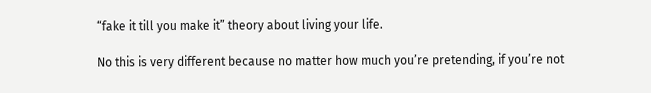“fake it till you make it” theory about living your life.

No this is very different because no matter how much you’re pretending, if you’re not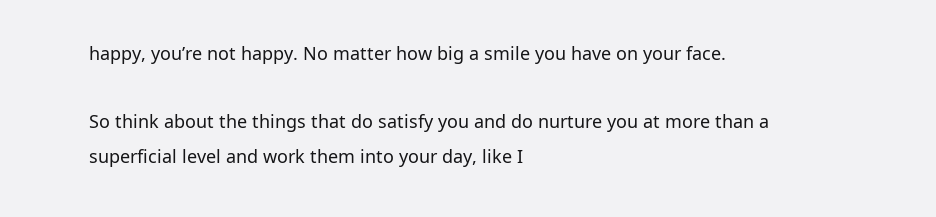happy, you’re not happy. No matter how big a smile you have on your face.

So think about the things that do satisfy you and do nurture you at more than a superficial level and work them into your day, like I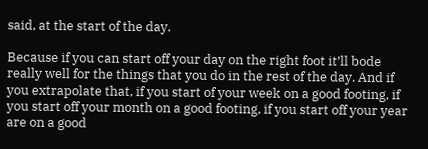said, at the start of the day.

Because if you can start off your day on the right foot it’ll bode really well for the things that you do in the rest of the day. And if you extrapolate that, if you start of your week on a good footing, if you start off your month on a good footing, if you start off your year are on a good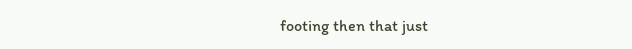footing then that just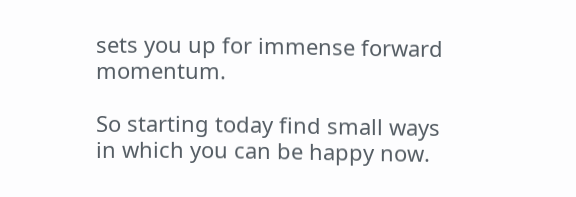sets you up for immense forward momentum.

So starting today find small ways in which you can be happy now.